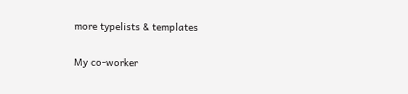more typelists & templates

My co-worker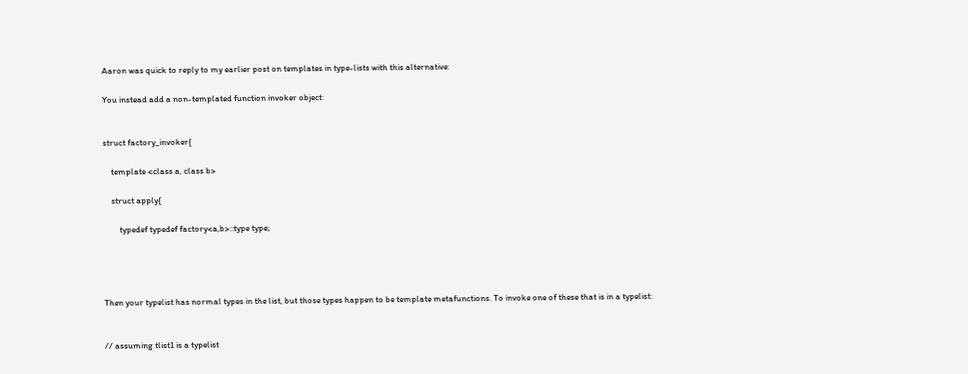Aaron was quick to reply to my earlier post on templates in type-lists with this alternative:

You instead add a non-templated function invoker object:


struct factory_invoker{

    template <class a, class b>

    struct apply{

        typedef typedef factory<a,b>::type type;




Then your typelist has normal types in the list, but those types happen to be template metafunctions. To invoke one of these that is in a typelist:


// assuming tlist1 is a typelist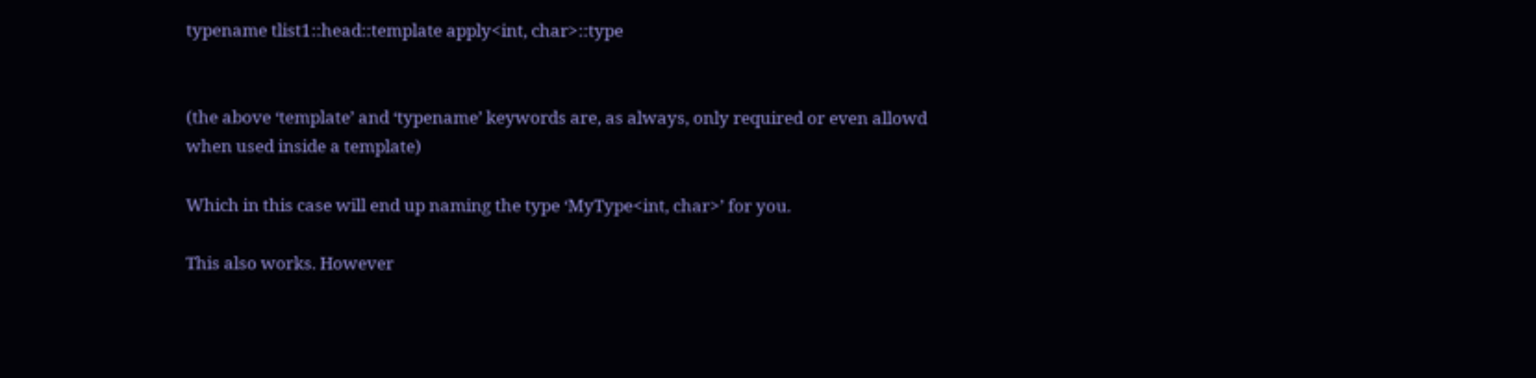typename tlist1::head::template apply<int, char>::type


(the above ‘template’ and ‘typename’ keywords are, as always, only required or even allowd when used inside a template)

Which in this case will end up naming the type ‘MyType<int, char>’ for you.

This also works. However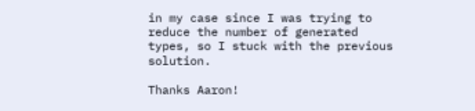in my case since I was trying to reduce the number of generated types, so I stuck with the previous solution.

Thanks Aaron!